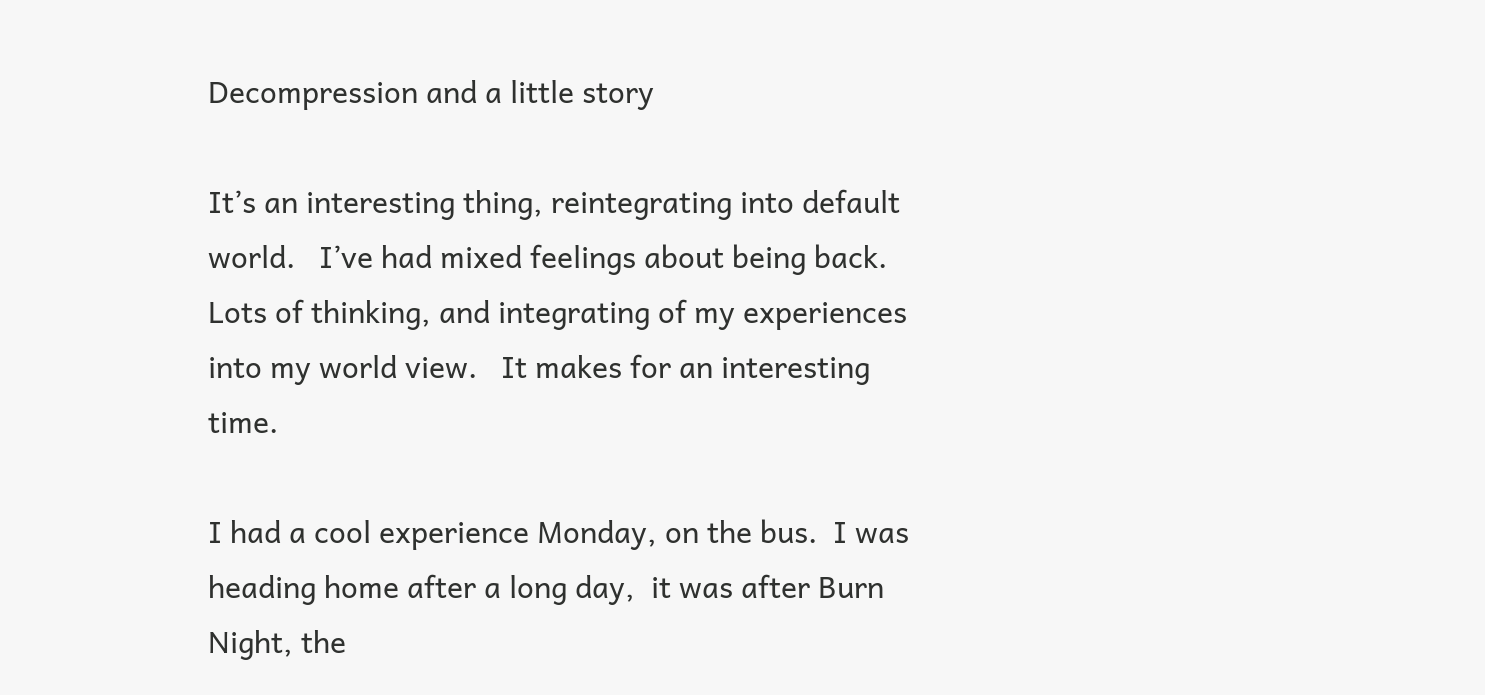Decompression and a little story

It’s an interesting thing, reintegrating into default world.   I’ve had mixed feelings about being back.   Lots of thinking, and integrating of my experiences into my world view.   It makes for an interesting time.

I had a cool experience Monday, on the bus.  I was heading home after a long day,  it was after Burn Night, the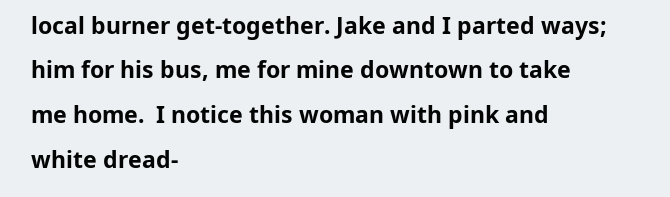local burner get-together. Jake and I parted ways; him for his bus, me for mine downtown to take me home.  I notice this woman with pink and white dread-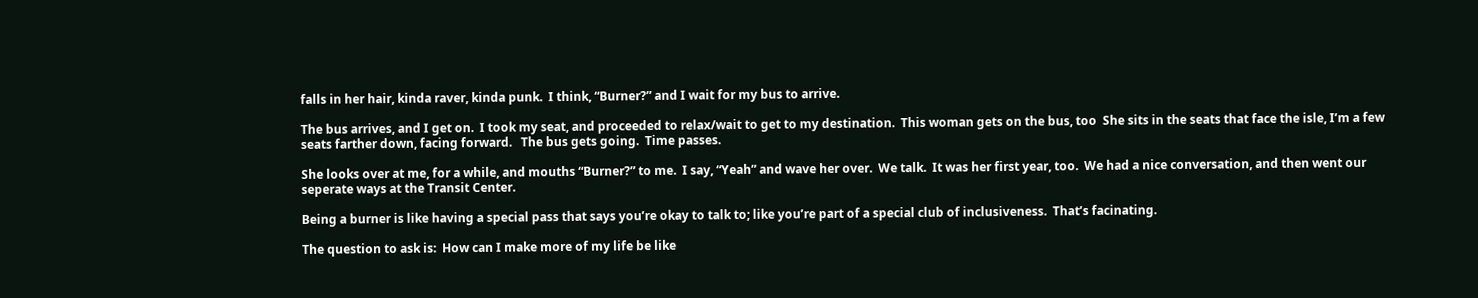falls in her hair, kinda raver, kinda punk.  I think, “Burner?” and I wait for my bus to arrive.

The bus arrives, and I get on.  I took my seat, and proceeded to relax/wait to get to my destination.  This woman gets on the bus, too  She sits in the seats that face the isle, I’m a few seats farther down, facing forward.   The bus gets going.  Time passes.

She looks over at me, for a while, and mouths “Burner?” to me.  I say, “Yeah” and wave her over.  We talk.  It was her first year, too.  We had a nice conversation, and then went our seperate ways at the Transit Center.

Being a burner is like having a special pass that says you’re okay to talk to; like you’re part of a special club of inclusiveness.  That’s facinating.

The question to ask is:  How can I make more of my life be like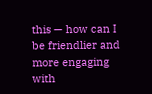this — how can I be friendlier and more engaging with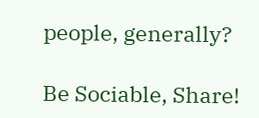people, generally?

Be Sociable, Share!